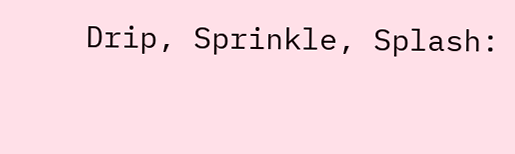Drip, Sprinkle, Splash: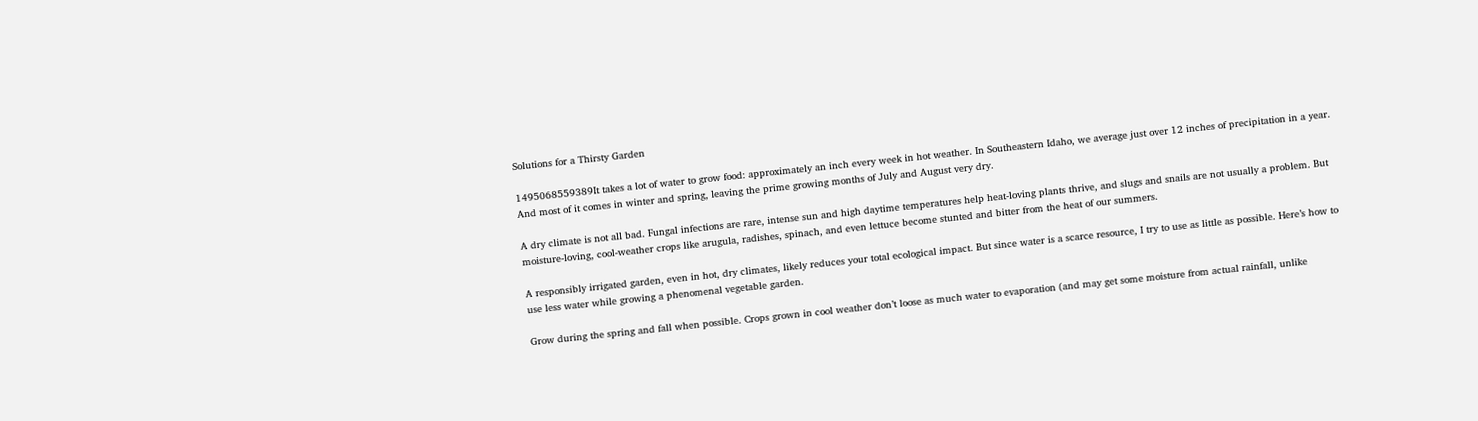Solutions for a Thirsty Garden

1495068559389It takes a lot of water to grow food: approximately an inch every week in hot weather. In Southeastern Idaho, we average just over 12 inches of precipitation in a year. And most of it comes in winter and spring, leaving the prime growing months of July and August very dry.

A dry climate is not all bad. Fungal infections are rare, intense sun and high daytime temperatures help heat-loving plants thrive, and slugs and snails are not usually a problem. But moisture-loving, cool-weather crops like arugula, radishes, spinach, and even lettuce become stunted and bitter from the heat of our summers.

A responsibly irrigated garden, even in hot, dry climates, likely reduces your total ecological impact. But since water is a scarce resource, I try to use as little as possible. Here’s how to use less water while growing a phenomenal vegetable garden.

Grow during the spring and fall when possible. Crops grown in cool weather don’t loose as much water to evaporation (and may get some moisture from actual rainfall, unlike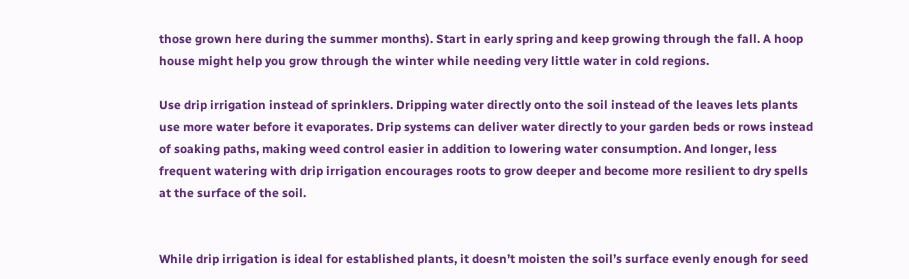those grown here during the summer months). Start in early spring and keep growing through the fall. A hoop house might help you grow through the winter while needing very little water in cold regions.

Use drip irrigation instead of sprinklers. Dripping water directly onto the soil instead of the leaves lets plants use more water before it evaporates. Drip systems can deliver water directly to your garden beds or rows instead of soaking paths, making weed control easier in addition to lowering water consumption. And longer, less frequent watering with drip irrigation encourages roots to grow deeper and become more resilient to dry spells at the surface of the soil.


While drip irrigation is ideal for established plants, it doesn’t moisten the soil’s surface evenly enough for seed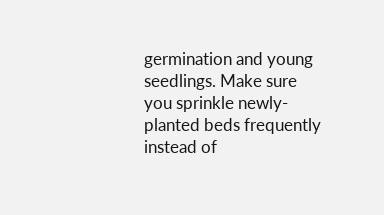germination and young seedlings. Make sure you sprinkle newly-planted beds frequently instead of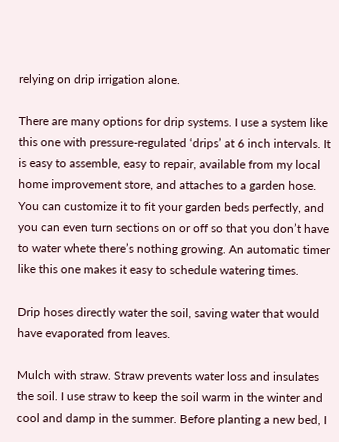relying on drip irrigation alone.

There are many options for drip systems. I use a system like this one with pressure-regulated ‘drips’ at 6 inch intervals. It is easy to assemble, easy to repair, available from my local home improvement store, and attaches to a garden hose. You can customize it to fit your garden beds perfectly, and you can even turn sections on or off so that you don’t have to water whete there’s nothing growing. An automatic timer like this one makes it easy to schedule watering times.

Drip hoses directly water the soil, saving water that would have evaporated from leaves.

Mulch with straw. Straw prevents water loss and insulates the soil. I use straw to keep the soil warm in the winter and cool and damp in the summer. Before planting a new bed, I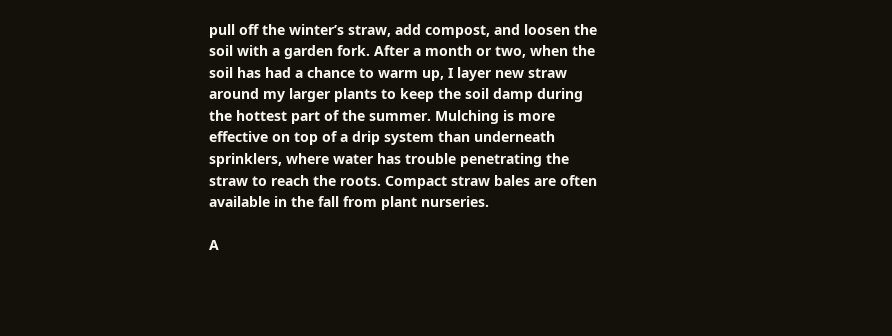pull off the winter’s straw, add compost, and loosen the soil with a garden fork. After a month or two, when the soil has had a chance to warm up, I layer new straw around my larger plants to keep the soil damp during the hottest part of the summer. Mulching is more effective on top of a drip system than underneath sprinklers, where water has trouble penetrating the straw to reach the roots. Compact straw bales are often available in the fall from plant nurseries.

A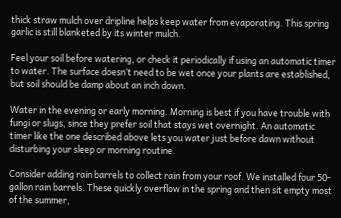thick straw mulch over dripline helps keep water from evaporating. This spring garlic is still blanketed by its winter mulch.

Feel your soil before watering, or check it periodically if using an automatic timer to water. The surface doesn’t need to be wet once your plants are established, but soil should be damp about an inch down.

Water in the evening or early morning. Morning is best if you have trouble with fungi or slugs, since they prefer soil that stays wet overnight. An automatic timer like the one described above lets you water just before dawn without disturbing your sleep or morning routine.

Consider adding rain barrels to collect rain from your roof. We installed four 50-gallon rain barrels. These quickly overflow in the spring and then sit empty most of the summer,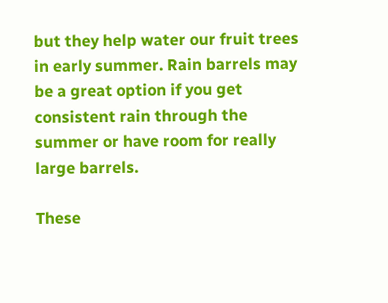but they help water our fruit trees in early summer. Rain barrels may be a great option if you get consistent rain through the summer or have room for really large barrels.

These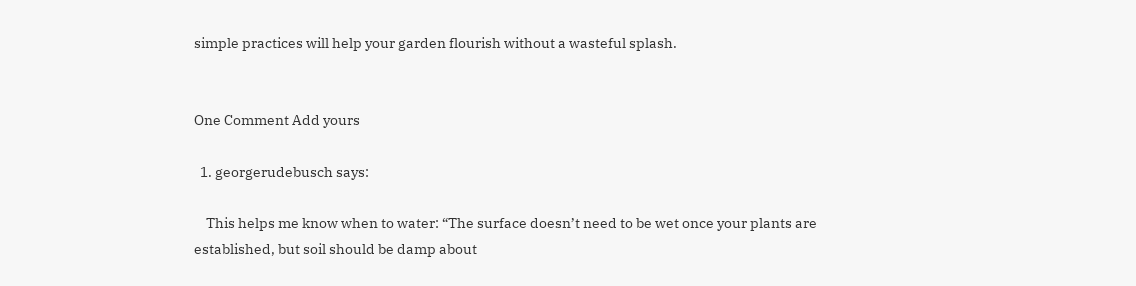simple practices will help your garden flourish without a wasteful splash.


One Comment Add yours

  1. georgerudebusch says:

    This helps me know when to water: “The surface doesn’t need to be wet once your plants are established, but soil should be damp about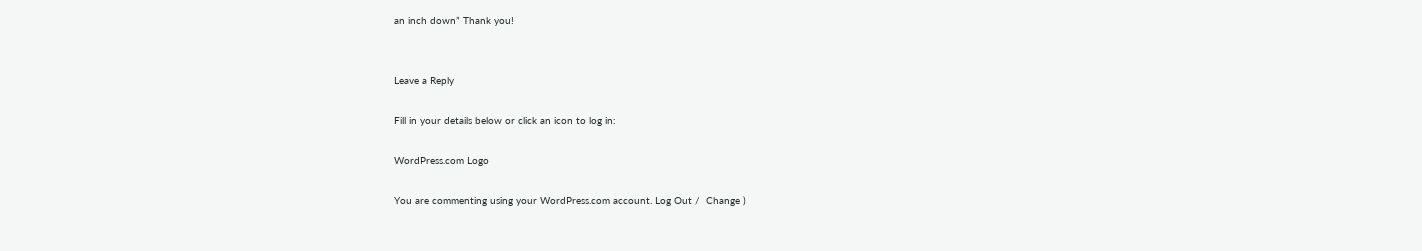an inch down” Thank you!


Leave a Reply

Fill in your details below or click an icon to log in:

WordPress.com Logo

You are commenting using your WordPress.com account. Log Out /  Change )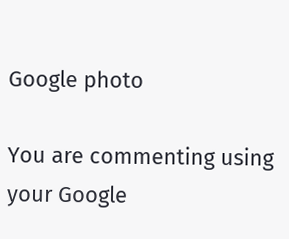Google photo

You are commenting using your Google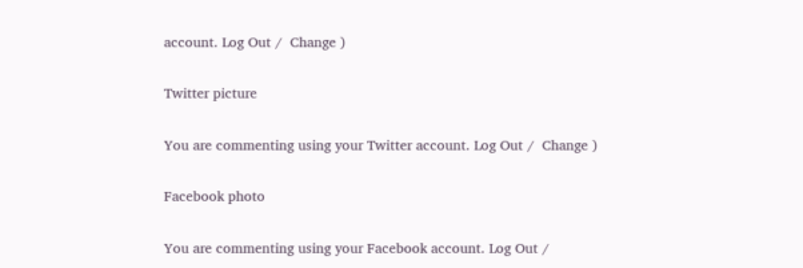account. Log Out /  Change )

Twitter picture

You are commenting using your Twitter account. Log Out /  Change )

Facebook photo

You are commenting using your Facebook account. Log Out /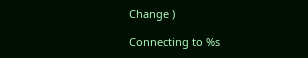Change )

Connecting to %s